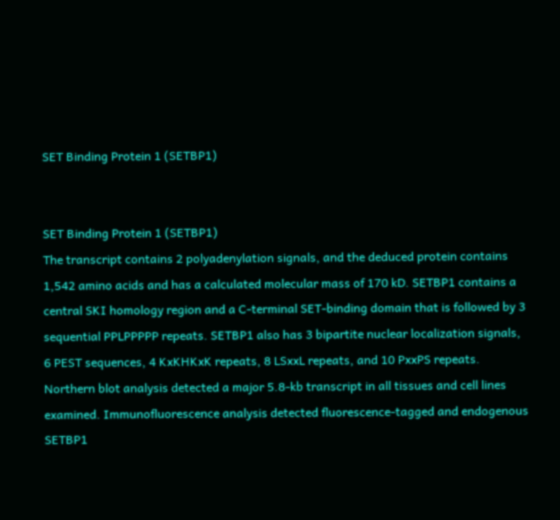SET Binding Protein 1 (SETBP1)


SET Binding Protein 1 (SETBP1)
The transcript contains 2 polyadenylation signals, and the deduced protein contains 1,542 amino acids and has a calculated molecular mass of 170 kD. SETBP1 contains a central SKI homology region and a C-terminal SET-binding domain that is followed by 3 sequential PPLPPPPP repeats. SETBP1 also has 3 bipartite nuclear localization signals, 6 PEST sequences, 4 KxKHKxK repeats, 8 LSxxL repeats, and 10 PxxPS repeats. Northern blot analysis detected a major 5.8-kb transcript in all tissues and cell lines examined. Immunofluorescence analysis detected fluorescence-tagged and endogenous SETBP1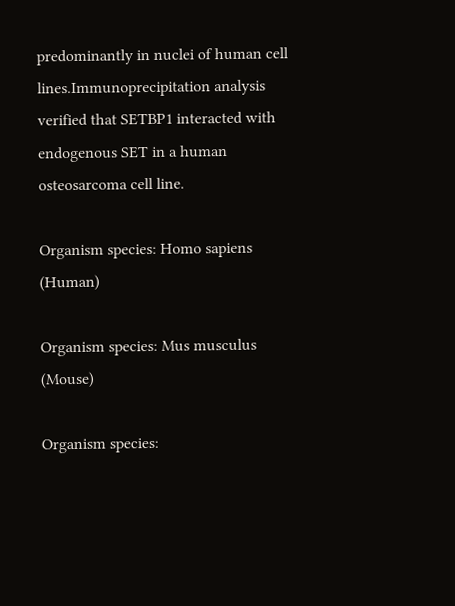predominantly in nuclei of human cell lines.Immunoprecipitation analysis verified that SETBP1 interacted with endogenous SET in a human osteosarcoma cell line.

Organism species: Homo sapiens (Human)

Organism species: Mus musculus (Mouse)

Organism species: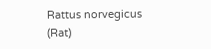Rattus norvegicus (Rat)